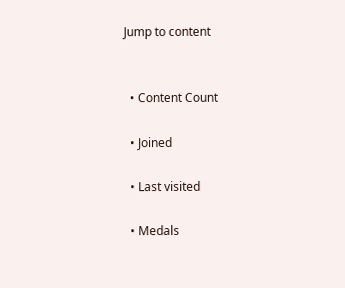Jump to content


  • Content Count

  • Joined

  • Last visited

  • Medals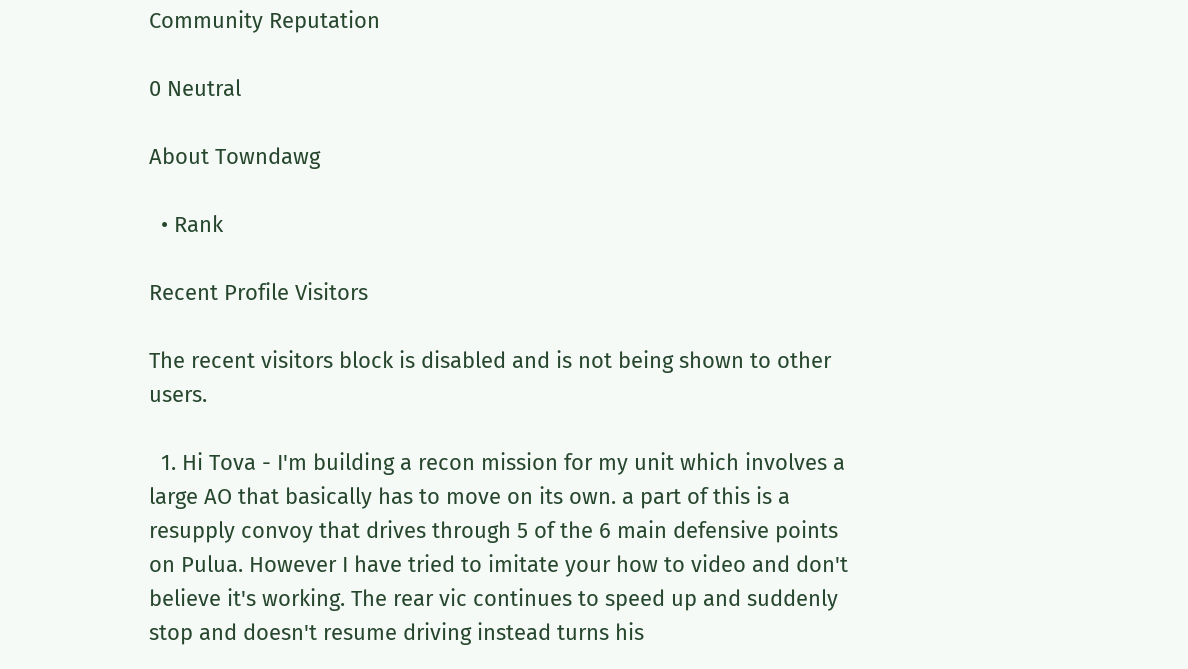Community Reputation

0 Neutral

About Towndawg

  • Rank

Recent Profile Visitors

The recent visitors block is disabled and is not being shown to other users.

  1. Hi Tova - I'm building a recon mission for my unit which involves a large AO that basically has to move on its own. a part of this is a resupply convoy that drives through 5 of the 6 main defensive points on Pulua. However I have tried to imitate your how to video and don't believe it's working. The rear vic continues to speed up and suddenly stop and doesn't resume driving instead turns his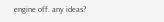engine off. any ideas?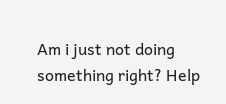Am i just not doing something right? Help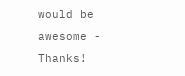would be awesome - Thanks!